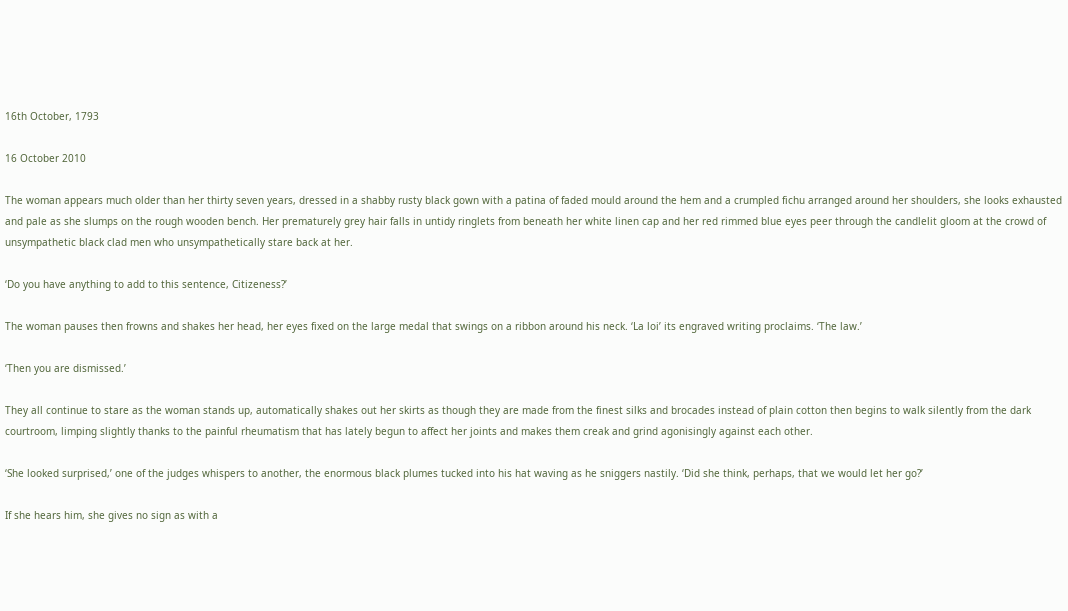16th October, 1793

16 October 2010

The woman appears much older than her thirty seven years, dressed in a shabby rusty black gown with a patina of faded mould around the hem and a crumpled fichu arranged around her shoulders, she looks exhausted and pale as she slumps on the rough wooden bench. Her prematurely grey hair falls in untidy ringlets from beneath her white linen cap and her red rimmed blue eyes peer through the candlelit gloom at the crowd of unsympathetic black clad men who unsympathetically stare back at her.

‘Do you have anything to add to this sentence, Citizeness?’

The woman pauses then frowns and shakes her head, her eyes fixed on the large medal that swings on a ribbon around his neck. ‘La loi’ its engraved writing proclaims. ‘The law.’

‘Then you are dismissed.’

They all continue to stare as the woman stands up, automatically shakes out her skirts as though they are made from the finest silks and brocades instead of plain cotton then begins to walk silently from the dark courtroom, limping slightly thanks to the painful rheumatism that has lately begun to affect her joints and makes them creak and grind agonisingly against each other.

‘She looked surprised,’ one of the judges whispers to another, the enormous black plumes tucked into his hat waving as he sniggers nastily. ‘Did she think, perhaps, that we would let her go?’

If she hears him, she gives no sign as with a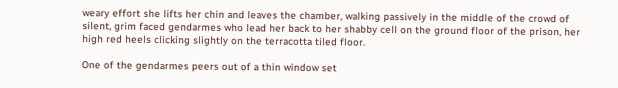weary effort she lifts her chin and leaves the chamber, walking passively in the middle of the crowd of silent, grim faced gendarmes who lead her back to her shabby cell on the ground floor of the prison, her high red heels clicking slightly on the terracotta tiled floor.

One of the gendarmes peers out of a thin window set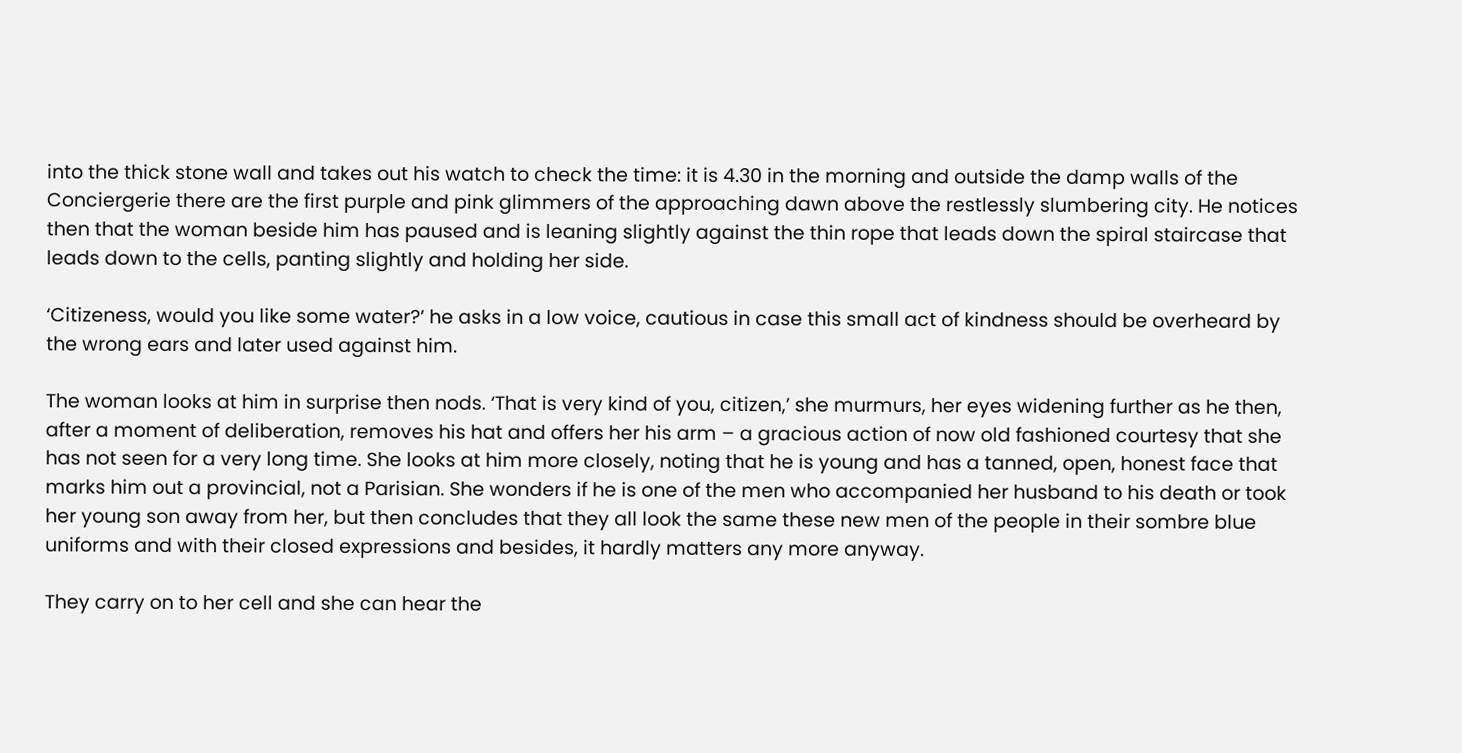into the thick stone wall and takes out his watch to check the time: it is 4.30 in the morning and outside the damp walls of the Conciergerie there are the first purple and pink glimmers of the approaching dawn above the restlessly slumbering city. He notices then that the woman beside him has paused and is leaning slightly against the thin rope that leads down the spiral staircase that leads down to the cells, panting slightly and holding her side.

‘Citizeness, would you like some water?’ he asks in a low voice, cautious in case this small act of kindness should be overheard by the wrong ears and later used against him.

The woman looks at him in surprise then nods. ‘That is very kind of you, citizen,’ she murmurs, her eyes widening further as he then, after a moment of deliberation, removes his hat and offers her his arm – a gracious action of now old fashioned courtesy that she has not seen for a very long time. She looks at him more closely, noting that he is young and has a tanned, open, honest face that marks him out a provincial, not a Parisian. She wonders if he is one of the men who accompanied her husband to his death or took her young son away from her, but then concludes that they all look the same these new men of the people in their sombre blue uniforms and with their closed expressions and besides, it hardly matters any more anyway.

They carry on to her cell and she can hear the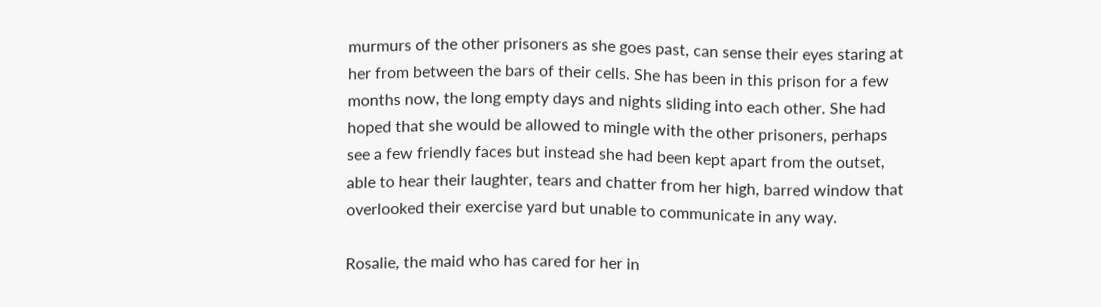murmurs of the other prisoners as she goes past, can sense their eyes staring at her from between the bars of their cells. She has been in this prison for a few months now, the long empty days and nights sliding into each other. She had hoped that she would be allowed to mingle with the other prisoners, perhaps see a few friendly faces but instead she had been kept apart from the outset, able to hear their laughter, tears and chatter from her high, barred window that overlooked their exercise yard but unable to communicate in any way.

Rosalie, the maid who has cared for her in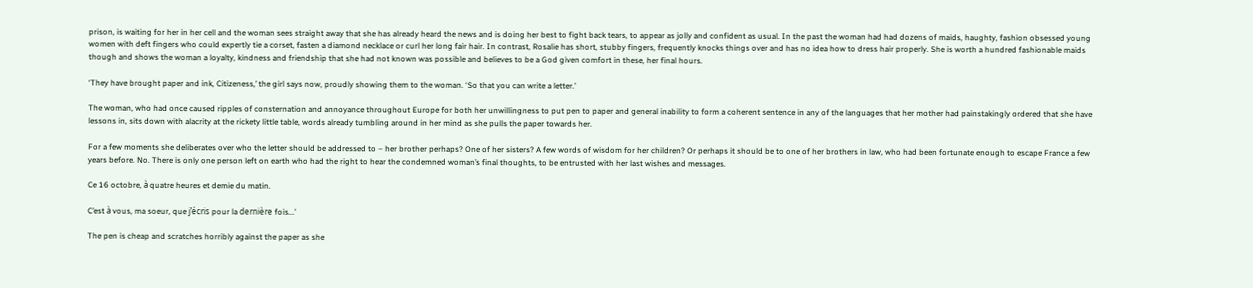prison, is waiting for her in her cell and the woman sees straight away that she has already heard the news and is doing her best to fight back tears, to appear as jolly and confident as usual. In the past the woman had had dozens of maids, haughty, fashion obsessed young women with deft fingers who could expertly tie a corset, fasten a diamond necklace or curl her long fair hair. In contrast, Rosalie has short, stubby fingers, frequently knocks things over and has no idea how to dress hair properly. She is worth a hundred fashionable maids though and shows the woman a loyalty, kindness and friendship that she had not known was possible and believes to be a God given comfort in these, her final hours.

‘They have brought paper and ink, Citizeness,’ the girl says now, proudly showing them to the woman. ‘So that you can write a letter.’

The woman, who had once caused ripples of consternation and annoyance throughout Europe for both her unwillingness to put pen to paper and general inability to form a coherent sentence in any of the languages that her mother had painstakingly ordered that she have lessons in, sits down with alacrity at the rickety little table, words already tumbling around in her mind as she pulls the paper towards her.

For a few moments she deliberates over who the letter should be addressed to – her brother perhaps? One of her sisters? A few words of wisdom for her children? Or perhaps it should be to one of her brothers in law, who had been fortunate enough to escape France a few years before. No. There is only one person left on earth who had the right to hear the condemned woman’s final thoughts, to be entrusted with her last wishes and messages.

Ce 16 octobre, à quatre heures et demie du matin.

C’est à vous, ma soeur, que j’écris pour la dernière fois...’

The pen is cheap and scratches horribly against the paper as she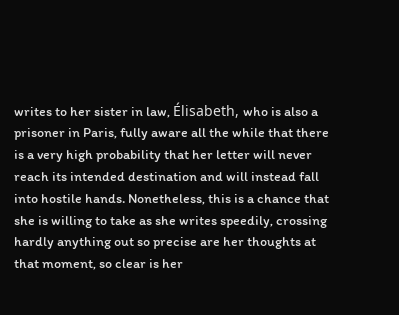writes to her sister in law, Élisabeth, who is also a prisoner in Paris, fully aware all the while that there is a very high probability that her letter will never reach its intended destination and will instead fall into hostile hands. Nonetheless, this is a chance that she is willing to take as she writes speedily, crossing hardly anything out so precise are her thoughts at that moment, so clear is her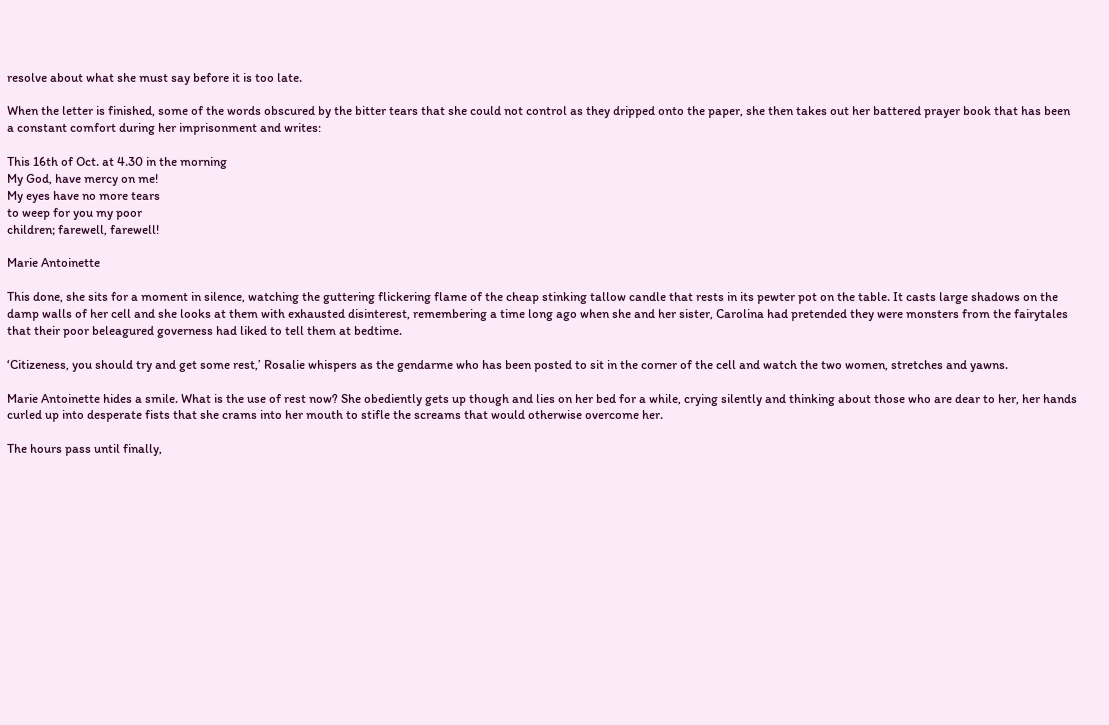resolve about what she must say before it is too late.

When the letter is finished, some of the words obscured by the bitter tears that she could not control as they dripped onto the paper, she then takes out her battered prayer book that has been a constant comfort during her imprisonment and writes:

This 16th of Oct. at 4.30 in the morning
My God, have mercy on me!
My eyes have no more tears
to weep for you my poor
children; farewell, farewell!

Marie Antoinette

This done, she sits for a moment in silence, watching the guttering flickering flame of the cheap stinking tallow candle that rests in its pewter pot on the table. It casts large shadows on the damp walls of her cell and she looks at them with exhausted disinterest, remembering a time long ago when she and her sister, Carolina had pretended they were monsters from the fairytales that their poor beleagured governess had liked to tell them at bedtime.

‘Citizeness, you should try and get some rest,’ Rosalie whispers as the gendarme who has been posted to sit in the corner of the cell and watch the two women, stretches and yawns.

Marie Antoinette hides a smile. What is the use of rest now? She obediently gets up though and lies on her bed for a while, crying silently and thinking about those who are dear to her, her hands curled up into desperate fists that she crams into her mouth to stifle the screams that would otherwise overcome her.

The hours pass until finally,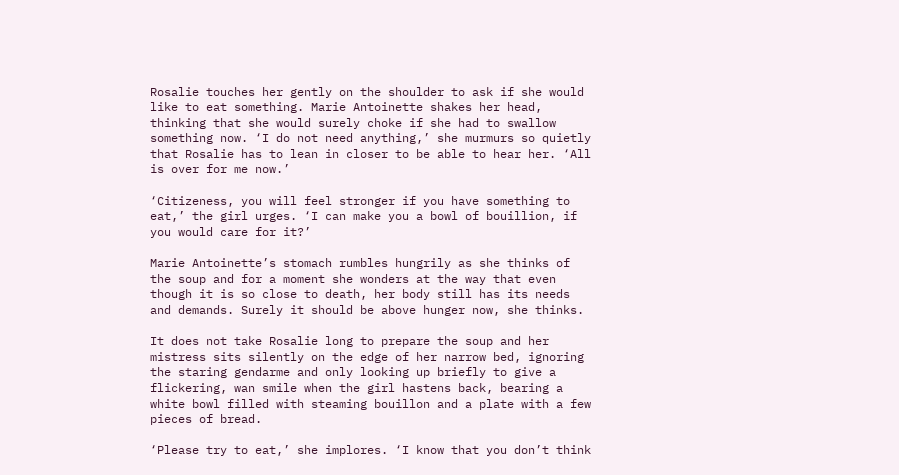Rosalie touches her gently on the shoulder to ask if she would like to eat something. Marie Antoinette shakes her head, thinking that she would surely choke if she had to swallow something now. ‘I do not need anything,’ she murmurs so quietly that Rosalie has to lean in closer to be able to hear her. ‘All is over for me now.’

‘Citizeness, you will feel stronger if you have something to eat,’ the girl urges. ‘I can make you a bowl of bouillion, if you would care for it?’

Marie Antoinette’s stomach rumbles hungrily as she thinks of the soup and for a moment she wonders at the way that even though it is so close to death, her body still has its needs and demands. Surely it should be above hunger now, she thinks.

It does not take Rosalie long to prepare the soup and her mistress sits silently on the edge of her narrow bed, ignoring the staring gendarme and only looking up briefly to give a flickering, wan smile when the girl hastens back, bearing a white bowl filled with steaming bouillon and a plate with a few pieces of bread.

‘Please try to eat,’ she implores. ‘I know that you don’t think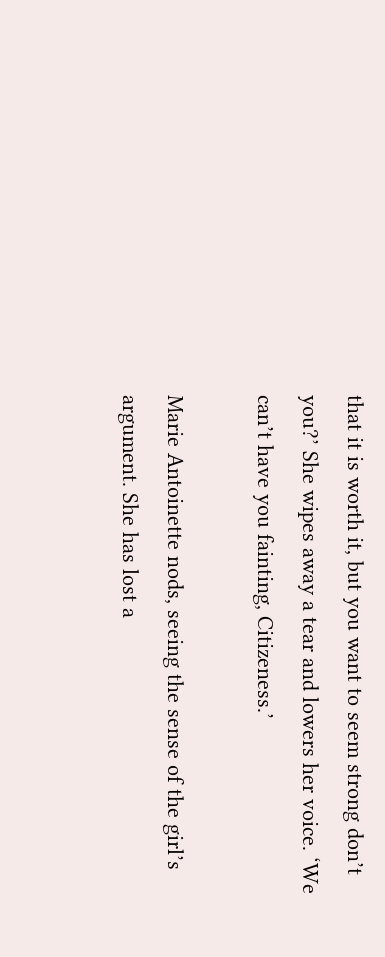that it is worth it, but you want to seem strong don’t you?’ She wipes away a tear and lowers her voice. ‘We can’t have you fainting, Citizeness.’

Marie Antoinette nods, seeing the sense of the girl’s argument. She has lost a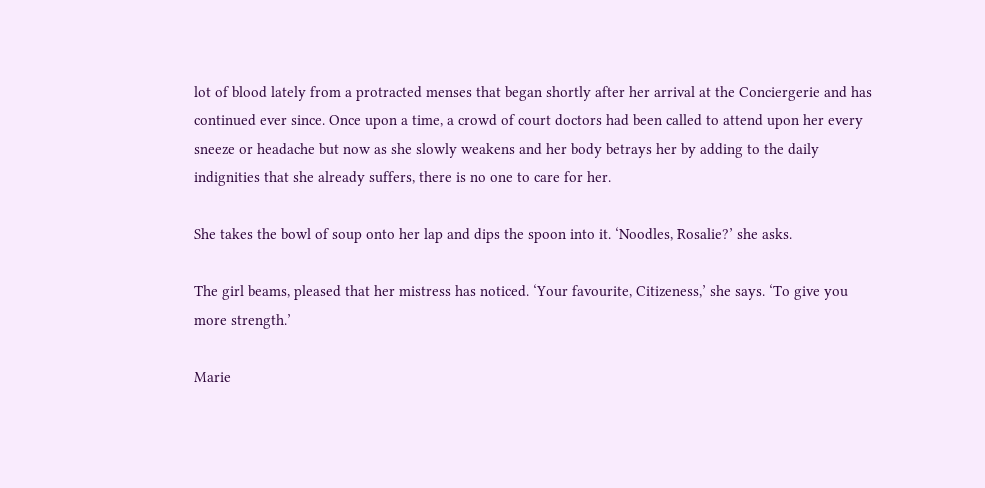lot of blood lately from a protracted menses that began shortly after her arrival at the Conciergerie and has continued ever since. Once upon a time, a crowd of court doctors had been called to attend upon her every sneeze or headache but now as she slowly weakens and her body betrays her by adding to the daily indignities that she already suffers, there is no one to care for her.

She takes the bowl of soup onto her lap and dips the spoon into it. ‘Noodles, Rosalie?’ she asks.

The girl beams, pleased that her mistress has noticed. ‘Your favourite, Citizeness,’ she says. ‘To give you more strength.’

Marie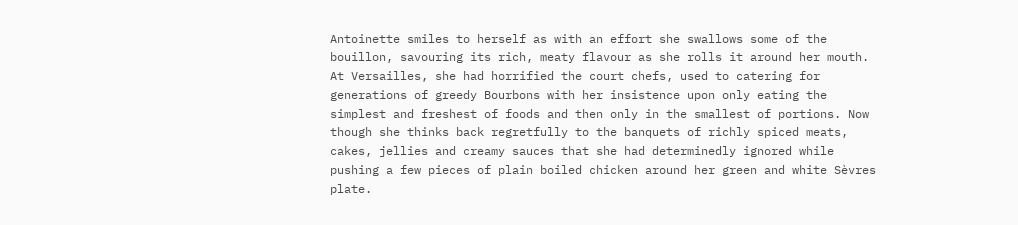Antoinette smiles to herself as with an effort she swallows some of the bouillon, savouring its rich, meaty flavour as she rolls it around her mouth. At Versailles, she had horrified the court chefs, used to catering for generations of greedy Bourbons with her insistence upon only eating the simplest and freshest of foods and then only in the smallest of portions. Now though she thinks back regretfully to the banquets of richly spiced meats, cakes, jellies and creamy sauces that she had determinedly ignored while pushing a few pieces of plain boiled chicken around her green and white Sèvres plate.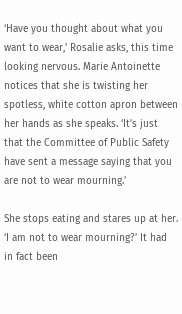‘Have you thought about what you want to wear,’ Rosalie asks, this time looking nervous. Marie Antoinette notices that she is twisting her spotless, white cotton apron between her hands as she speaks. ‘It’s just that the Committee of Public Safety have sent a message saying that you are not to wear mourning.’

She stops eating and stares up at her. ‘I am not to wear mourning?’ It had in fact been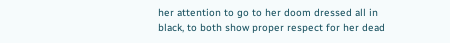her attention to go to her doom dressed all in black, to both show proper respect for her dead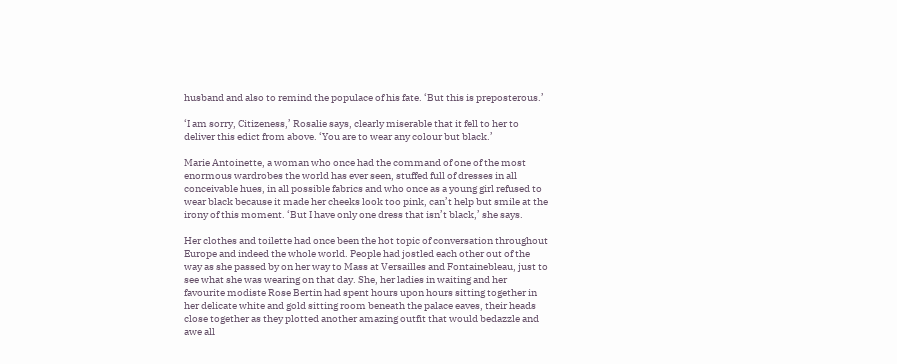husband and also to remind the populace of his fate. ‘But this is preposterous.’

‘I am sorry, Citizeness,’ Rosalie says, clearly miserable that it fell to her to deliver this edict from above. ‘You are to wear any colour but black.’

Marie Antoinette, a woman who once had the command of one of the most enormous wardrobes the world has ever seen, stuffed full of dresses in all conceivable hues, in all possible fabrics and who once as a young girl refused to wear black because it made her cheeks look too pink, can’t help but smile at the irony of this moment. ‘But I have only one dress that isn’t black,’ she says.

Her clothes and toilette had once been the hot topic of conversation throughout Europe and indeed the whole world. People had jostled each other out of the way as she passed by on her way to Mass at Versailles and Fontainebleau, just to see what she was wearing on that day. She, her ladies in waiting and her favourite modiste Rose Bertin had spent hours upon hours sitting together in her delicate white and gold sitting room beneath the palace eaves, their heads close together as they plotted another amazing outfit that would bedazzle and awe all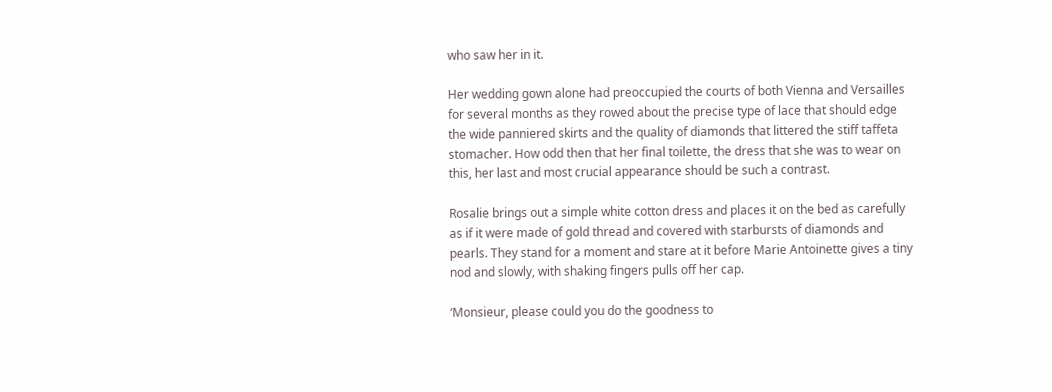who saw her in it.

Her wedding gown alone had preoccupied the courts of both Vienna and Versailles for several months as they rowed about the precise type of lace that should edge the wide panniered skirts and the quality of diamonds that littered the stiff taffeta stomacher. How odd then that her final toilette, the dress that she was to wear on this, her last and most crucial appearance should be such a contrast.

Rosalie brings out a simple white cotton dress and places it on the bed as carefully as if it were made of gold thread and covered with starbursts of diamonds and pearls. They stand for a moment and stare at it before Marie Antoinette gives a tiny nod and slowly, with shaking fingers pulls off her cap.

‘Monsieur, please could you do the goodness to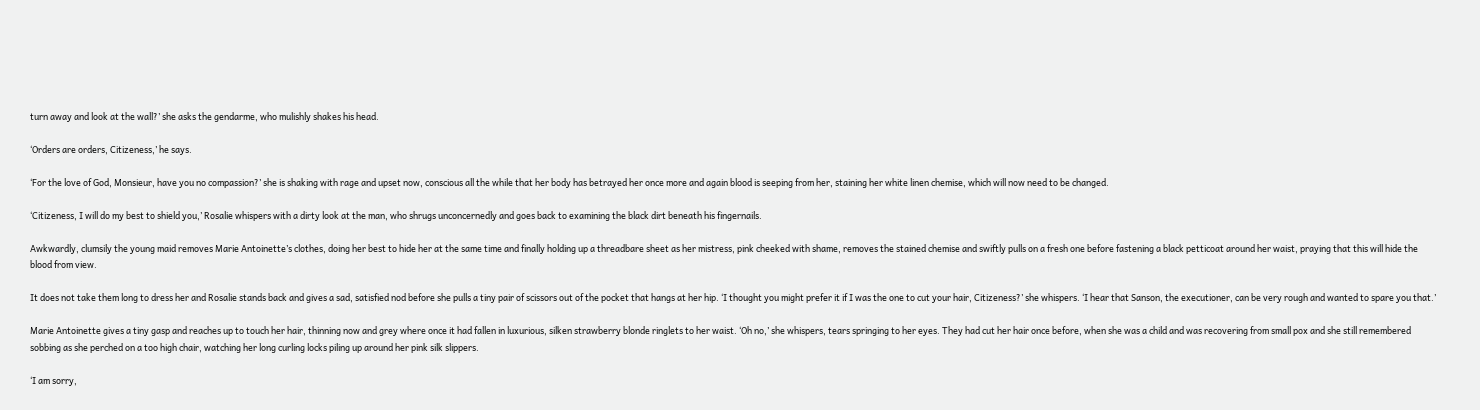turn away and look at the wall?’ she asks the gendarme, who mulishly shakes his head.

‘Orders are orders, Citizeness,’ he says.

‘For the love of God, Monsieur, have you no compassion?’ she is shaking with rage and upset now, conscious all the while that her body has betrayed her once more and again blood is seeping from her, staining her white linen chemise, which will now need to be changed.

‘Citizeness, I will do my best to shield you,’ Rosalie whispers with a dirty look at the man, who shrugs unconcernedly and goes back to examining the black dirt beneath his fingernails.

Awkwardly, clumsily the young maid removes Marie Antoinette’s clothes, doing her best to hide her at the same time and finally holding up a threadbare sheet as her mistress, pink cheeked with shame, removes the stained chemise and swiftly pulls on a fresh one before fastening a black petticoat around her waist, praying that this will hide the blood from view.

It does not take them long to dress her and Rosalie stands back and gives a sad, satisfied nod before she pulls a tiny pair of scissors out of the pocket that hangs at her hip. ‘I thought you might prefer it if I was the one to cut your hair, Citizeness?’ she whispers. ‘I hear that Sanson, the executioner, can be very rough and wanted to spare you that.’

Marie Antoinette gives a tiny gasp and reaches up to touch her hair, thinning now and grey where once it had fallen in luxurious, silken strawberry blonde ringlets to her waist. ‘Oh no,’ she whispers, tears springing to her eyes. They had cut her hair once before, when she was a child and was recovering from small pox and she still remembered sobbing as she perched on a too high chair, watching her long curling locks piling up around her pink silk slippers.

‘I am sorry,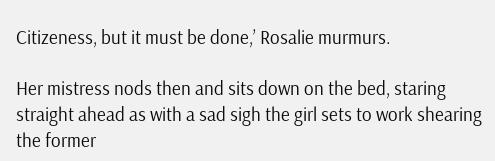Citizeness, but it must be done,’ Rosalie murmurs.

Her mistress nods then and sits down on the bed, staring straight ahead as with a sad sigh the girl sets to work shearing the former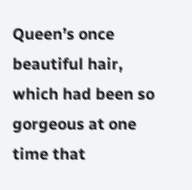Queen’s once beautiful hair, which had been so gorgeous at one time that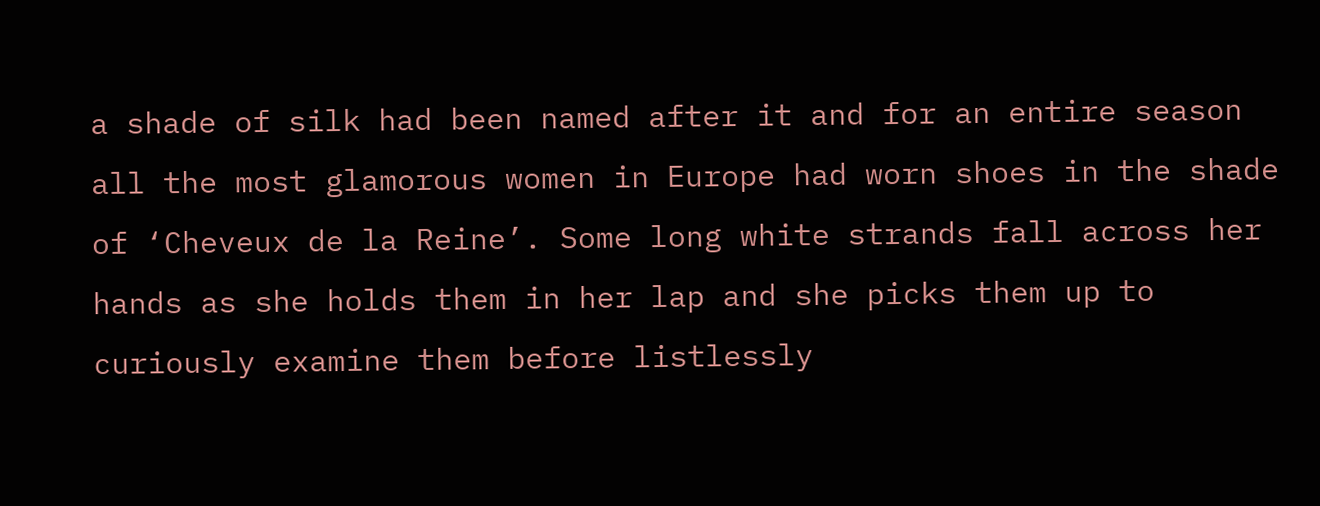a shade of silk had been named after it and for an entire season all the most glamorous women in Europe had worn shoes in the shade of ‘Cheveux de la Reine’. Some long white strands fall across her hands as she holds them in her lap and she picks them up to curiously examine them before listlessly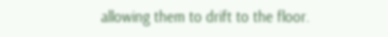allowing them to drift to the floor.